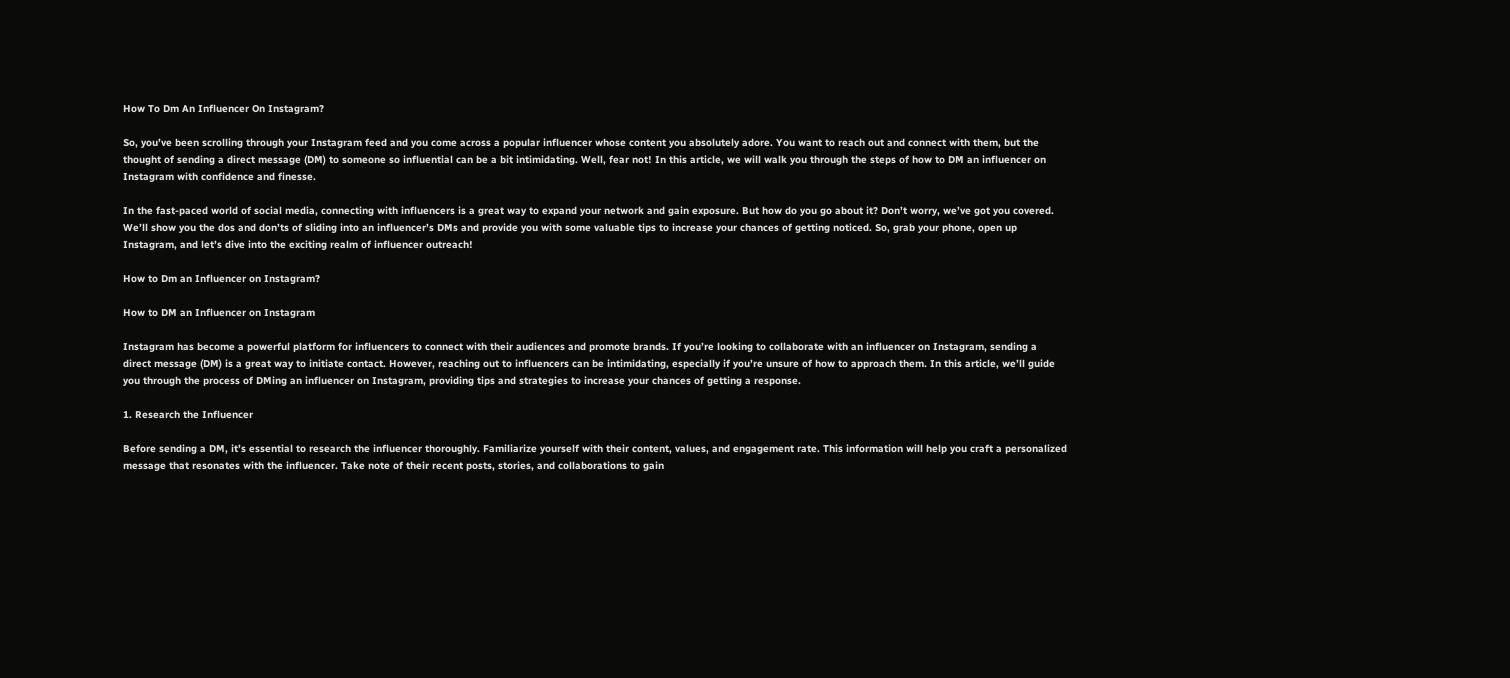How To Dm An Influencer On Instagram?

So, you’ve been scrolling through your Instagram feed and you come across a popular influencer whose content you absolutely adore. You want to reach out and connect with them, but the thought of sending a direct message (DM) to someone so influential can be a bit intimidating. Well, fear not! In this article, we will walk you through the steps of how to DM an influencer on Instagram with confidence and finesse.

In the fast-paced world of social media, connecting with influencers is a great way to expand your network and gain exposure. But how do you go about it? Don’t worry, we’ve got you covered. We’ll show you the dos and don’ts of sliding into an influencer’s DMs and provide you with some valuable tips to increase your chances of getting noticed. So, grab your phone, open up Instagram, and let’s dive into the exciting realm of influencer outreach!

How to Dm an Influencer on Instagram?

How to DM an Influencer on Instagram

Instagram has become a powerful platform for influencers to connect with their audiences and promote brands. If you’re looking to collaborate with an influencer on Instagram, sending a direct message (DM) is a great way to initiate contact. However, reaching out to influencers can be intimidating, especially if you’re unsure of how to approach them. In this article, we’ll guide you through the process of DMing an influencer on Instagram, providing tips and strategies to increase your chances of getting a response.

1. Research the Influencer

Before sending a DM, it’s essential to research the influencer thoroughly. Familiarize yourself with their content, values, and engagement rate. This information will help you craft a personalized message that resonates with the influencer. Take note of their recent posts, stories, and collaborations to gain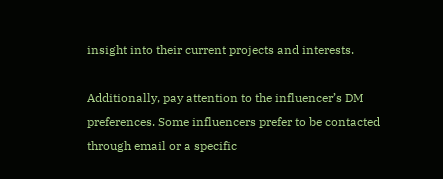insight into their current projects and interests.

Additionally, pay attention to the influencer’s DM preferences. Some influencers prefer to be contacted through email or a specific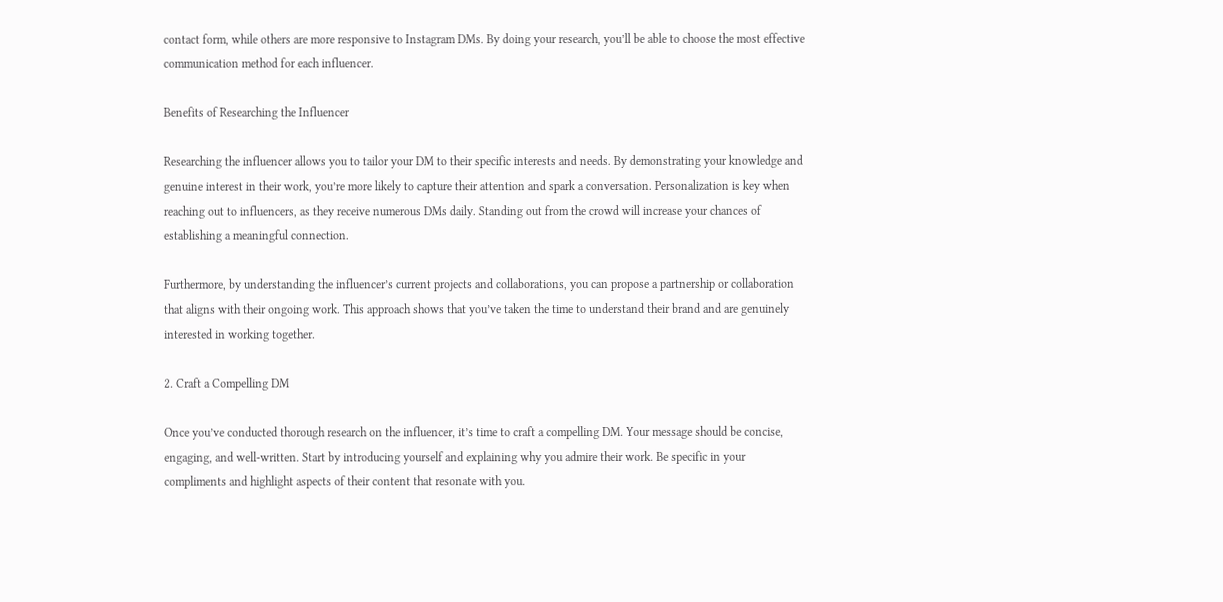contact form, while others are more responsive to Instagram DMs. By doing your research, you’ll be able to choose the most effective communication method for each influencer.

Benefits of Researching the Influencer

Researching the influencer allows you to tailor your DM to their specific interests and needs. By demonstrating your knowledge and genuine interest in their work, you’re more likely to capture their attention and spark a conversation. Personalization is key when reaching out to influencers, as they receive numerous DMs daily. Standing out from the crowd will increase your chances of establishing a meaningful connection.

Furthermore, by understanding the influencer’s current projects and collaborations, you can propose a partnership or collaboration that aligns with their ongoing work. This approach shows that you’ve taken the time to understand their brand and are genuinely interested in working together.

2. Craft a Compelling DM

Once you’ve conducted thorough research on the influencer, it’s time to craft a compelling DM. Your message should be concise, engaging, and well-written. Start by introducing yourself and explaining why you admire their work. Be specific in your compliments and highlight aspects of their content that resonate with you.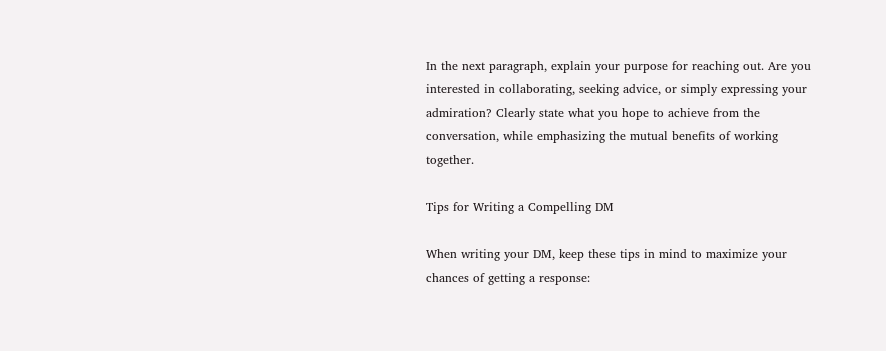In the next paragraph, explain your purpose for reaching out. Are you interested in collaborating, seeking advice, or simply expressing your admiration? Clearly state what you hope to achieve from the conversation, while emphasizing the mutual benefits of working together.

Tips for Writing a Compelling DM

When writing your DM, keep these tips in mind to maximize your chances of getting a response: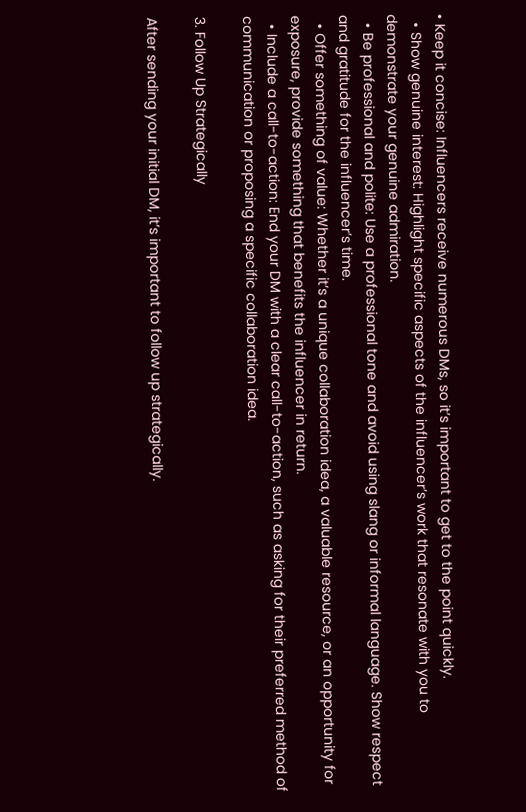• Keep it concise: Influencers receive numerous DMs, so it’s important to get to the point quickly.
  • Show genuine interest: Highlight specific aspects of the influencer’s work that resonate with you to demonstrate your genuine admiration.
  • Be professional and polite: Use a professional tone and avoid using slang or informal language. Show respect and gratitude for the influencer’s time.
  • Offer something of value: Whether it’s a unique collaboration idea, a valuable resource, or an opportunity for exposure, provide something that benefits the influencer in return.
  • Include a call-to-action: End your DM with a clear call-to-action, such as asking for their preferred method of communication or proposing a specific collaboration idea.

3. Follow Up Strategically

After sending your initial DM, it’s important to follow up strategically.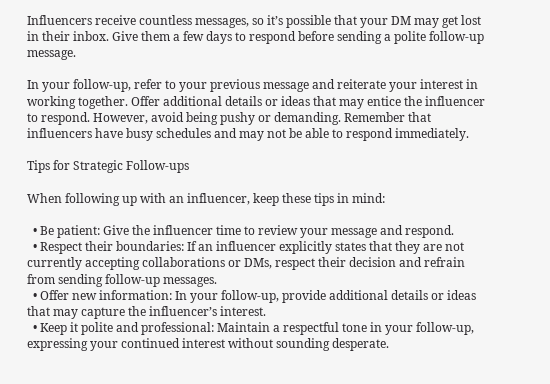Influencers receive countless messages, so it’s possible that your DM may get lost in their inbox. Give them a few days to respond before sending a polite follow-up message.

In your follow-up, refer to your previous message and reiterate your interest in working together. Offer additional details or ideas that may entice the influencer to respond. However, avoid being pushy or demanding. Remember that influencers have busy schedules and may not be able to respond immediately.

Tips for Strategic Follow-ups

When following up with an influencer, keep these tips in mind:

  • Be patient: Give the influencer time to review your message and respond.
  • Respect their boundaries: If an influencer explicitly states that they are not currently accepting collaborations or DMs, respect their decision and refrain from sending follow-up messages.
  • Offer new information: In your follow-up, provide additional details or ideas that may capture the influencer’s interest.
  • Keep it polite and professional: Maintain a respectful tone in your follow-up, expressing your continued interest without sounding desperate.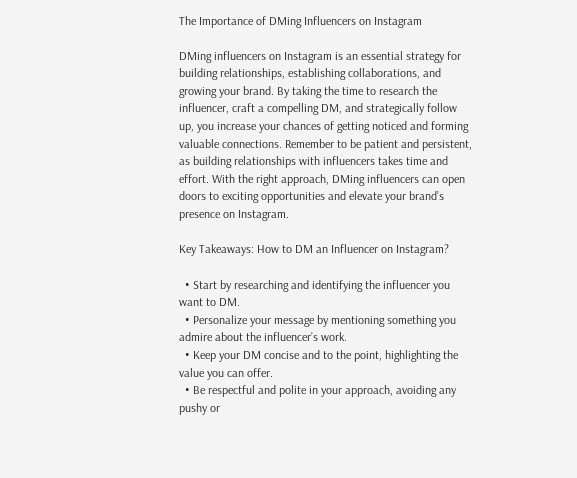The Importance of DMing Influencers on Instagram

DMing influencers on Instagram is an essential strategy for building relationships, establishing collaborations, and growing your brand. By taking the time to research the influencer, craft a compelling DM, and strategically follow up, you increase your chances of getting noticed and forming valuable connections. Remember to be patient and persistent, as building relationships with influencers takes time and effort. With the right approach, DMing influencers can open doors to exciting opportunities and elevate your brand’s presence on Instagram.

Key Takeaways: How to DM an Influencer on Instagram?

  • Start by researching and identifying the influencer you want to DM.
  • Personalize your message by mentioning something you admire about the influencer’s work.
  • Keep your DM concise and to the point, highlighting the value you can offer.
  • Be respectful and polite in your approach, avoiding any pushy or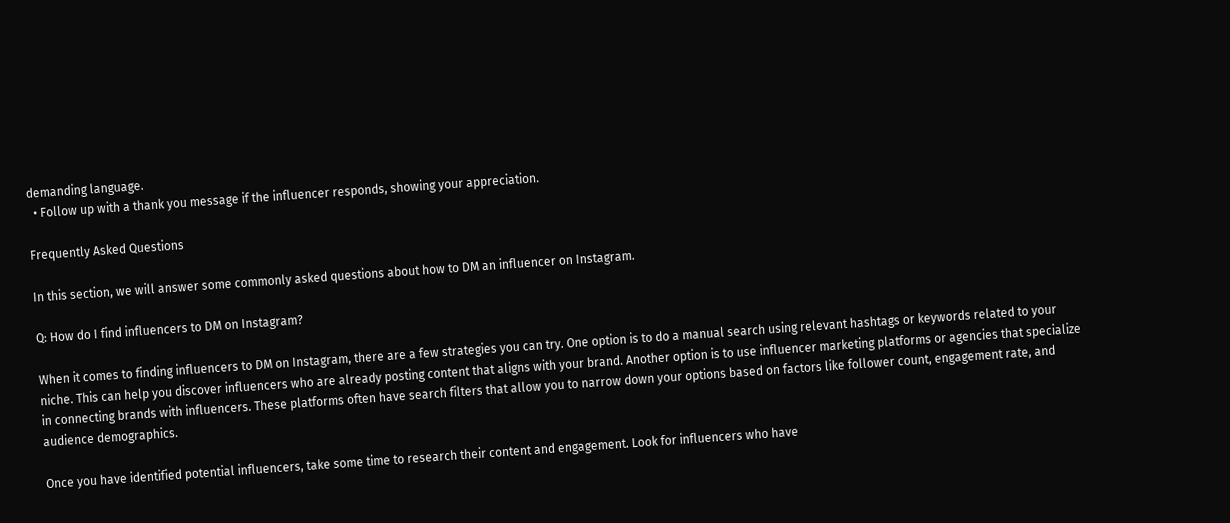demanding language.
  • Follow up with a thank you message if the influencer responds, showing your appreciation.

Frequently Asked Questions

In this section, we will answer some commonly asked questions about how to DM an influencer on Instagram.

Q: How do I find influencers to DM on Instagram?

When it comes to finding influencers to DM on Instagram, there are a few strategies you can try. One option is to do a manual search using relevant hashtags or keywords related to your niche. This can help you discover influencers who are already posting content that aligns with your brand. Another option is to use influencer marketing platforms or agencies that specialize in connecting brands with influencers. These platforms often have search filters that allow you to narrow down your options based on factors like follower count, engagement rate, and audience demographics.

Once you have identified potential influencers, take some time to research their content and engagement. Look for influencers who have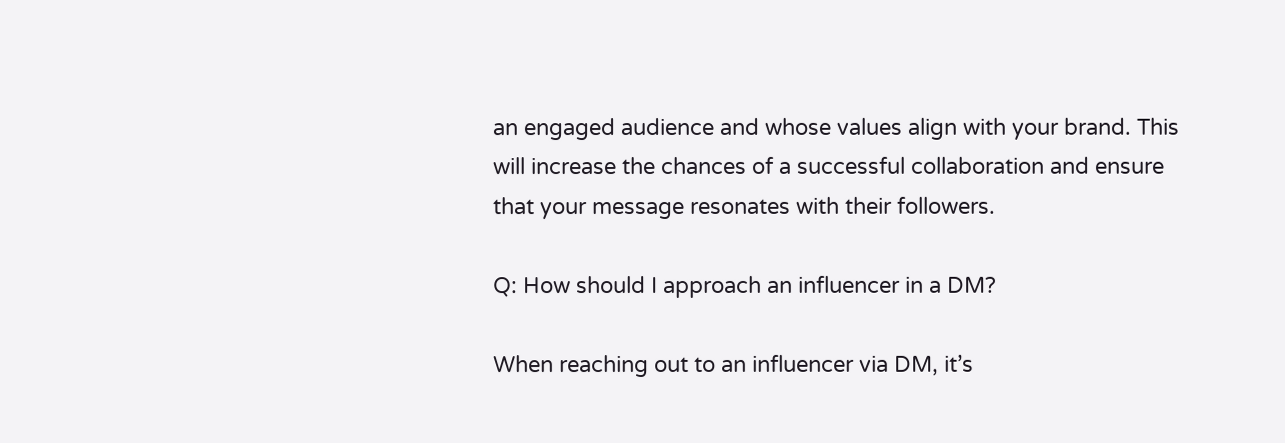an engaged audience and whose values align with your brand. This will increase the chances of a successful collaboration and ensure that your message resonates with their followers.

Q: How should I approach an influencer in a DM?

When reaching out to an influencer via DM, it’s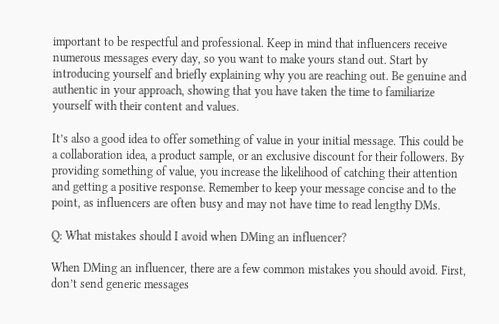important to be respectful and professional. Keep in mind that influencers receive numerous messages every day, so you want to make yours stand out. Start by introducing yourself and briefly explaining why you are reaching out. Be genuine and authentic in your approach, showing that you have taken the time to familiarize yourself with their content and values.

It’s also a good idea to offer something of value in your initial message. This could be a collaboration idea, a product sample, or an exclusive discount for their followers. By providing something of value, you increase the likelihood of catching their attention and getting a positive response. Remember to keep your message concise and to the point, as influencers are often busy and may not have time to read lengthy DMs.

Q: What mistakes should I avoid when DMing an influencer?

When DMing an influencer, there are a few common mistakes you should avoid. First, don’t send generic messages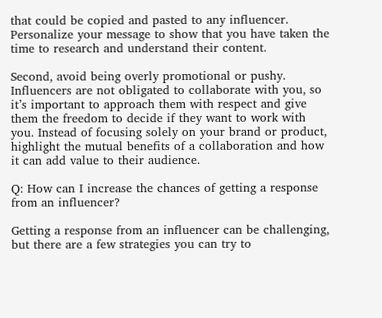that could be copied and pasted to any influencer. Personalize your message to show that you have taken the time to research and understand their content.

Second, avoid being overly promotional or pushy. Influencers are not obligated to collaborate with you, so it’s important to approach them with respect and give them the freedom to decide if they want to work with you. Instead of focusing solely on your brand or product, highlight the mutual benefits of a collaboration and how it can add value to their audience.

Q: How can I increase the chances of getting a response from an influencer?

Getting a response from an influencer can be challenging, but there are a few strategies you can try to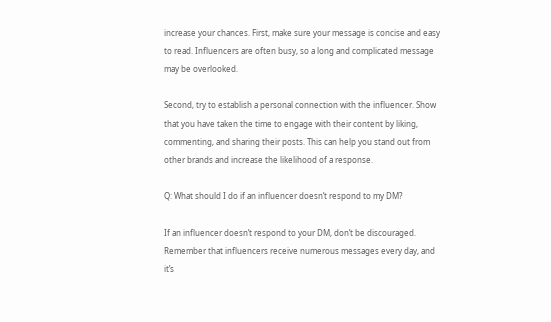increase your chances. First, make sure your message is concise and easy to read. Influencers are often busy, so a long and complicated message may be overlooked.

Second, try to establish a personal connection with the influencer. Show that you have taken the time to engage with their content by liking, commenting, and sharing their posts. This can help you stand out from other brands and increase the likelihood of a response.

Q: What should I do if an influencer doesn’t respond to my DM?

If an influencer doesn’t respond to your DM, don’t be discouraged. Remember that influencers receive numerous messages every day, and it’s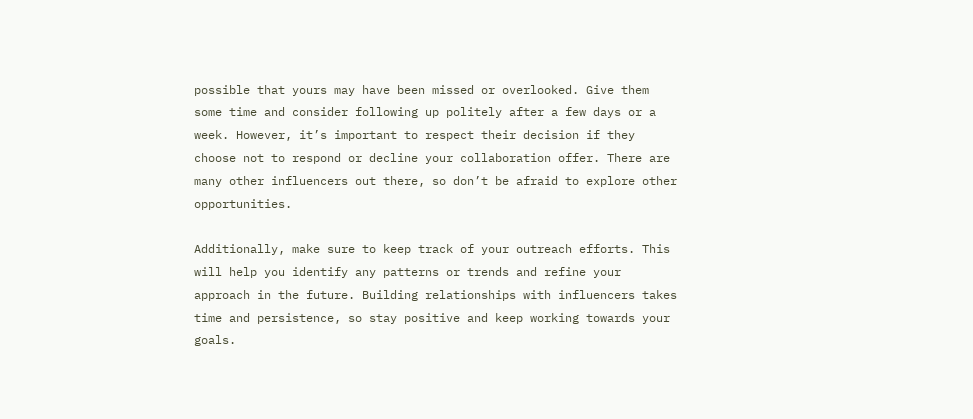possible that yours may have been missed or overlooked. Give them some time and consider following up politely after a few days or a week. However, it’s important to respect their decision if they choose not to respond or decline your collaboration offer. There are many other influencers out there, so don’t be afraid to explore other opportunities.

Additionally, make sure to keep track of your outreach efforts. This will help you identify any patterns or trends and refine your approach in the future. Building relationships with influencers takes time and persistence, so stay positive and keep working towards your goals.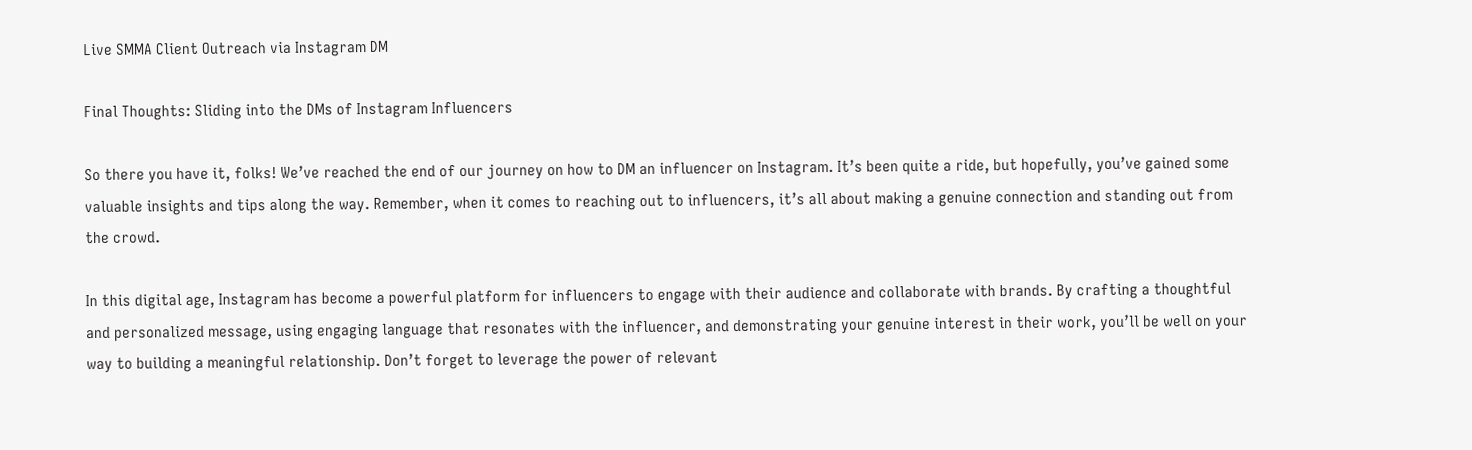Live SMMA Client Outreach via Instagram DM

Final Thoughts: Sliding into the DMs of Instagram Influencers

So there you have it, folks! We’ve reached the end of our journey on how to DM an influencer on Instagram. It’s been quite a ride, but hopefully, you’ve gained some valuable insights and tips along the way. Remember, when it comes to reaching out to influencers, it’s all about making a genuine connection and standing out from the crowd.

In this digital age, Instagram has become a powerful platform for influencers to engage with their audience and collaborate with brands. By crafting a thoughtful and personalized message, using engaging language that resonates with the influencer, and demonstrating your genuine interest in their work, you’ll be well on your way to building a meaningful relationship. Don’t forget to leverage the power of relevant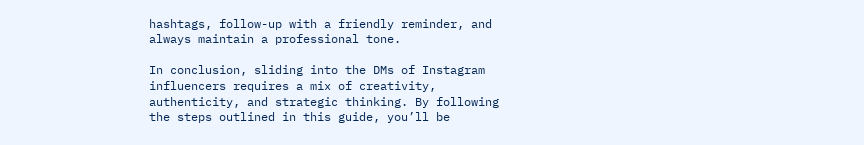hashtags, follow-up with a friendly reminder, and always maintain a professional tone.

In conclusion, sliding into the DMs of Instagram influencers requires a mix of creativity, authenticity, and strategic thinking. By following the steps outlined in this guide, you’ll be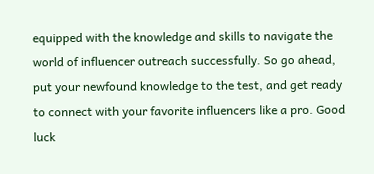equipped with the knowledge and skills to navigate the world of influencer outreach successfully. So go ahead, put your newfound knowledge to the test, and get ready to connect with your favorite influencers like a pro. Good luck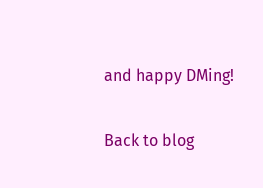and happy DMing!

Back to blog